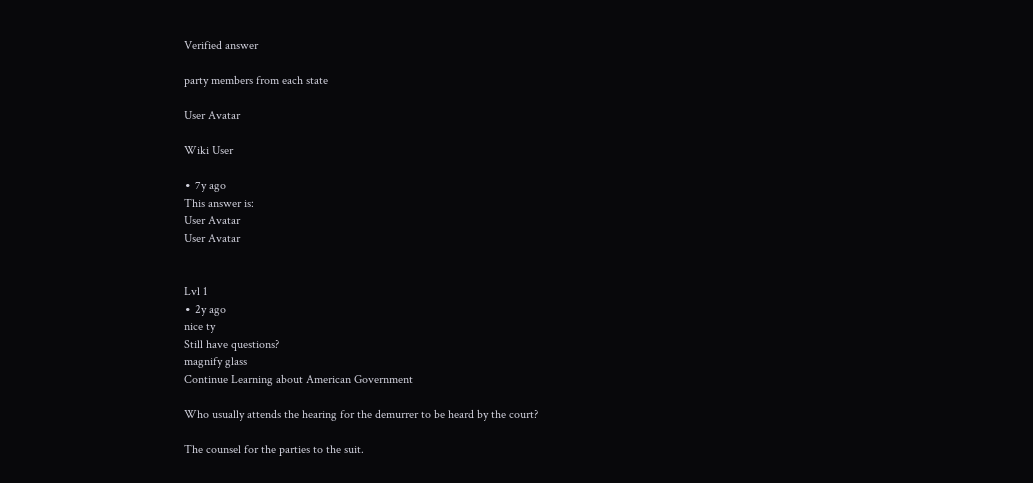Verified answer

party members from each state

User Avatar

Wiki User

∙ 7y ago
This answer is:
User Avatar
User Avatar


Lvl 1
∙ 2y ago
nice ty
Still have questions?
magnify glass
Continue Learning about American Government

Who usually attends the hearing for the demurrer to be heard by the court?

The counsel for the parties to the suit.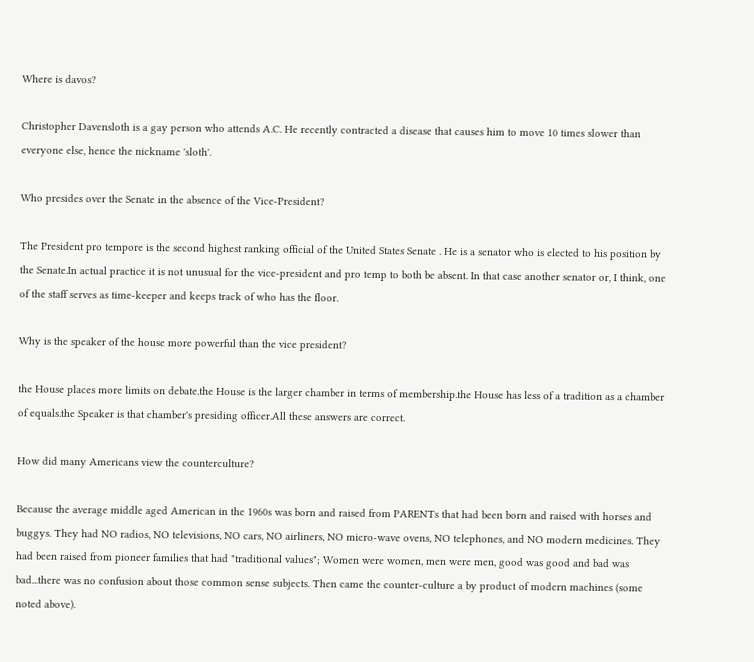Where is davos?

Christopher Davensloth is a gay person who attends A.C. He recently contracted a disease that causes him to move 10 times slower than everyone else, hence the nickname 'sloth'.

Who presides over the Senate in the absence of the Vice-President?

The President pro tempore is the second highest ranking official of the United States Senate . He is a senator who is elected to his position by the Senate.In actual practice it is not unusual for the vice-president and pro temp to both be absent. In that case another senator or, I think, one of the staff serves as time-keeper and keeps track of who has the floor.

Why is the speaker of the house more powerful than the vice president?

the House places more limits on debate.the House is the larger chamber in terms of membership.the House has less of a tradition as a chamber of equals.the Speaker is that chamber's presiding officer.All these answers are correct.

How did many Americans view the counterculture?

Because the average middle aged American in the 1960s was born and raised from PARENTs that had been born and raised with horses and buggys. They had NO radios, NO televisions, NO cars, NO airliners, NO micro-wave ovens, NO telephones, and NO modern medicines. They had been raised from pioneer families that had "traditional values"; Women were women, men were men, good was good and bad was bad...there was no confusion about those common sense subjects. Then came the counter-culture a by product of modern machines (some noted above).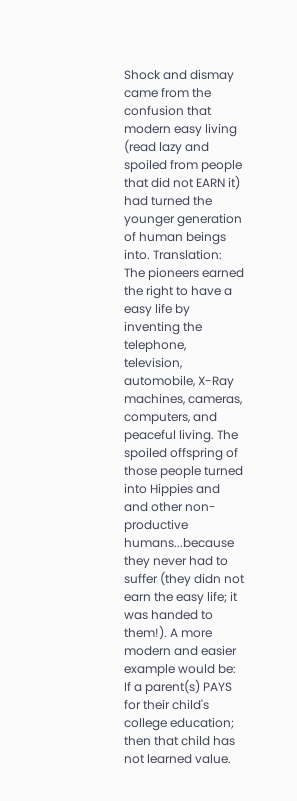Shock and dismay came from the confusion that modern easy living (read lazy and spoiled from people that did not EARN it) had turned the younger generation of human beings into. Translation: The pioneers earned the right to have a easy life by inventing the telephone, television, automobile, X-Ray machines, cameras, computers, and peaceful living. The spoiled offspring of those people turned into Hippies and and other non-productive humans...because they never had to suffer (they didn not earn the easy life; it was handed to them!). A more modern and easier example would be: If a parent(s) PAYS for their child's college education; then that child has not learned value.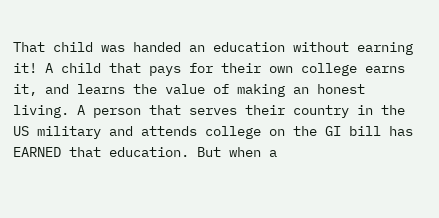That child was handed an education without earning it! A child that pays for their own college earns it, and learns the value of making an honest living. A person that serves their country in the US military and attends college on the GI bill has EARNED that education. But when a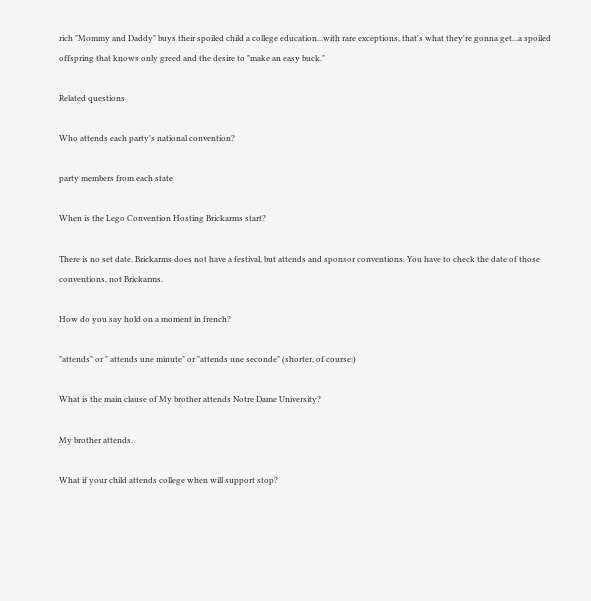rich "Mommy and Daddy" buys their spoiled child a college education...with rare exceptions, that's what they're gonna get...a spoiled offspring that knows only greed and the desire to "make an easy buck."

Related questions

Who attends each party's national convention?

party members from each state

When is the Lego Convention Hosting Brickarms start?

There is no set date. Brickarms does not have a festival, but attends and sponsor conventions. You have to check the date of those conventions, not Brickarms.

How do you say hold on a moment in french?

"attends" or " attends une minute" or "attends une seconde" (shorter, of course:)

What is the main clause of My brother attends Notre Dame University?

My brother attends.

What if your child attends college when will support stop?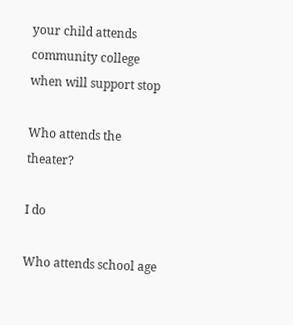your child attends community college when will support stop

Who attends the theater?

I do

Who attends school age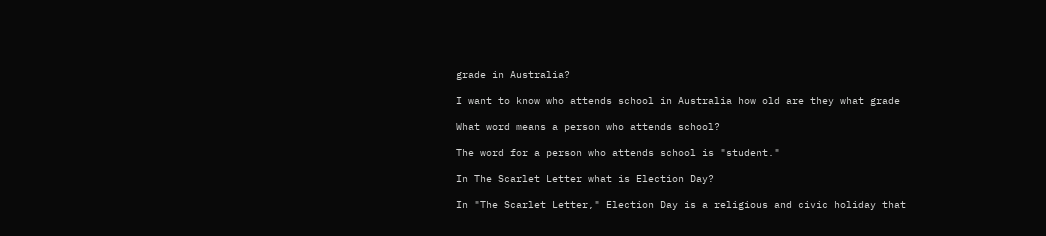grade in Australia?

I want to know who attends school in Australia how old are they what grade

What word means a person who attends school?

The word for a person who attends school is "student."

In The Scarlet Letter what is Election Day?

In "The Scarlet Letter," Election Day is a religious and civic holiday that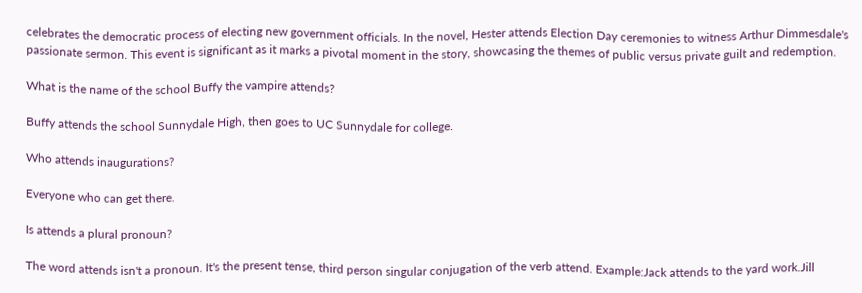celebrates the democratic process of electing new government officials. In the novel, Hester attends Election Day ceremonies to witness Arthur Dimmesdale's passionate sermon. This event is significant as it marks a pivotal moment in the story, showcasing the themes of public versus private guilt and redemption.

What is the name of the school Buffy the vampire attends?

Buffy attends the school Sunnydale High, then goes to UC Sunnydale for college.

Who attends inaugurations?

Everyone who can get there.

Is attends a plural pronoun?

The word attends isn't a pronoun. It's the present tense, third person singular conjugation of the verb attend. Example:Jack attends to the yard work.Jill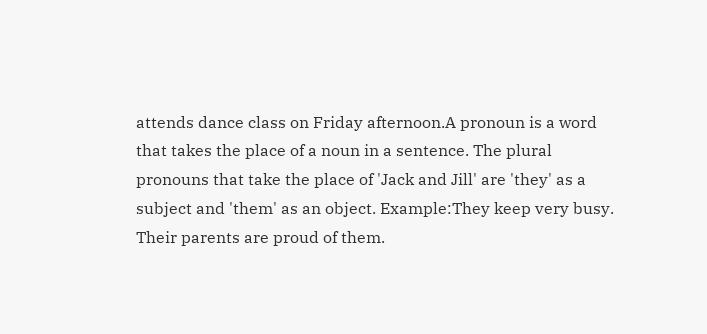attends dance class on Friday afternoon.A pronoun is a word that takes the place of a noun in a sentence. The plural pronouns that take the place of 'Jack and Jill' are 'they' as a subject and 'them' as an object. Example:They keep very busy. Their parents are proud of them.